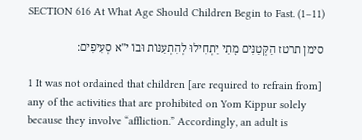SECTION 616 At What Age Should Children Begin to Fast. (1–11)

סימן תרטז הַקְּטַנִּים מָתַי יַתְחִילוּ לְהִתְעַנּוֹת וּבוֹ י"א סְעִיפִים:

1 It was not ordained that children [are required to refrain from] any of the activities that are prohibited on Yom Kippur solely because they involve “affliction.” Accordingly, an adult is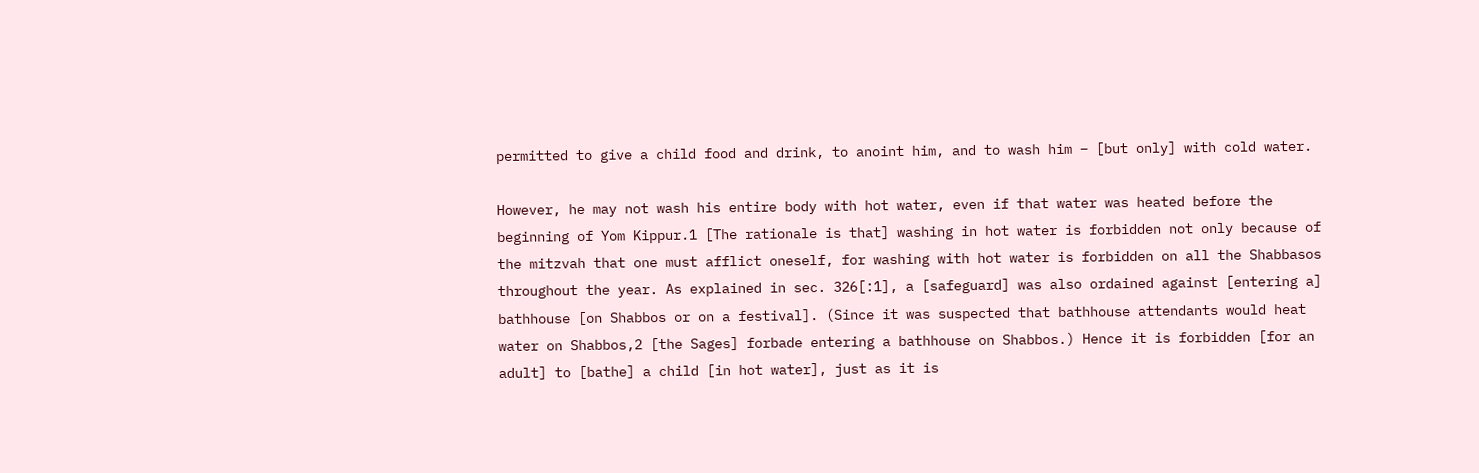permitted to give a child food and drink, to anoint him, and to wash him – [but only] with cold water.

However, he may not wash his entire body with hot water, even if that water was heated before the beginning of Yom Kippur.1 [The rationale is that] washing in hot water is forbidden not only because of the mitzvah that one must afflict oneself, for washing with hot water is forbidden on all the Shabbasos throughout the year. As explained in sec. 326[:1], a [safeguard] was also ordained against [entering a] bathhouse [on Shabbos or on a festival]. (Since it was suspected that bathhouse attendants would heat water on Shabbos,2 [the Sages] forbade entering a bathhouse on Shabbos.) Hence it is forbidden [for an adult] to [bathe] a child [in hot water], just as it is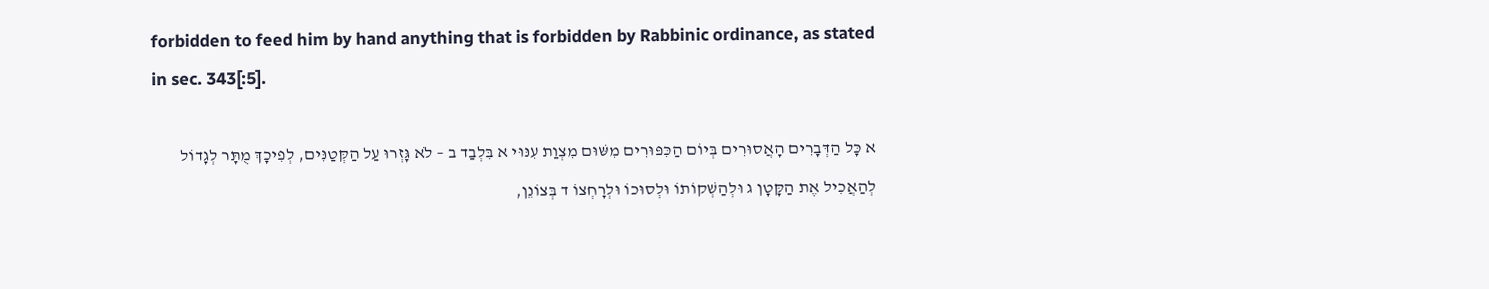forbidden to feed him by hand anything that is forbidden by Rabbinic ordinance, as stated in sec. 343[:5].

א כָּל הַדְּבָרִים הָאֲסוּרִים בְּיוֹם הַכִּפּוּרִים מִשּׁוּם מִצְוַת עִנּוּי א בִּלְבַד ב – לֹא גָּזְרוּ עַל הַקְּטַנִּים, לְפִיכָךְ מֻתָּר לְגָדוֹל לְהַאֲכִיל אֶת הַקָּטָן ג וּלְהַשְׁקוֹתוֹ וּלְסוּכוֹ וּלְרָחְצוֹ ד בְּצוֹנֵן,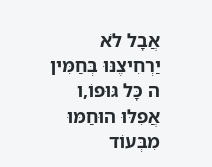אֲבָל לֹא יַרְחִיצֶנּוּ בְּחַמִּין ה כָּל גּוּפוֹ,ו אֲפִלּוּ הוּחַמּוּ מִבְּעוֹד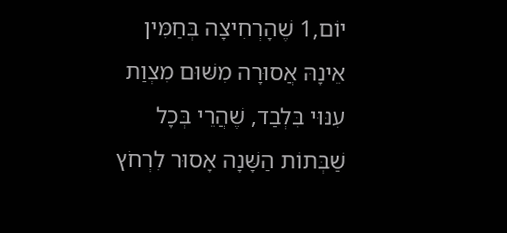יוֹם,1 שֶׁהָרְחִיצָה בְּחַמִּין אֵינָהּ אֲסוּרָה מִשּׁוּם מִצְוַת עִנּוּי בִּלְבַד, שֶׁהֲרֵי בְּכָל שַׁבְּתוֹת הַשָּׁנָה אָסוּר לִרְחֹץ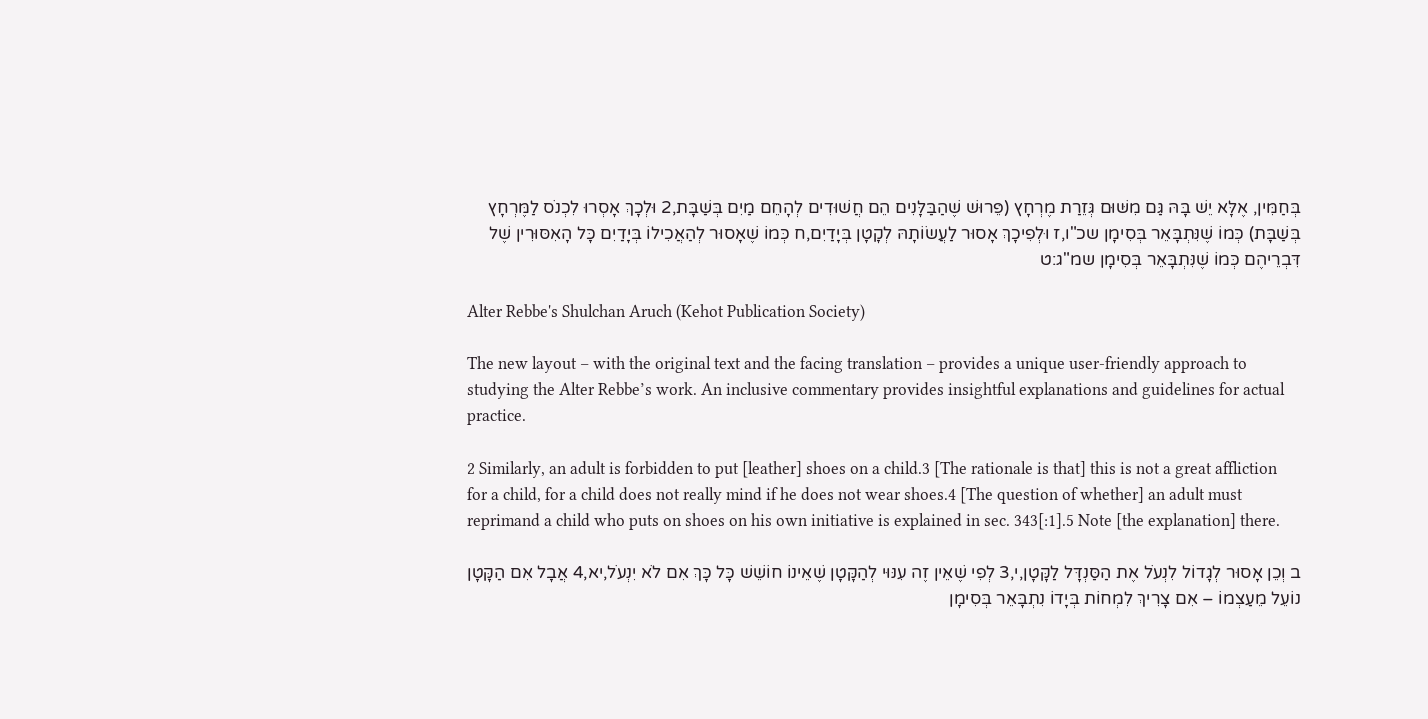בְּחַמִּין, אֶלָּא יֵשׁ בָּהּ גַּם מִשּׁוּם גְּזֵרַת מֶרְחָץ (פֵּרוּשׁ שֶׁהַבַּלָּנִים הֵם חֲשׁוּדִים לְהָחֵם מַיִם בְּשַׁבָּת,2 וּלְכָךְ אָסְרוּ לִכְנֹס לַמֶּרְחָץ בְּשַׁבָּת) כְּמוֹ שֶׁנִּתְבָּאֵר בְּסִימָן שכ"ו,ז וּלְפִיכָךְ אָסוּר לַעֲשׂוֹתָהּ לְקָטָן בְּיָדַיִם,ח כְּמוֹ שֶׁאָסוּר לְהַאֲכִילוֹ בְּיָדַיִם כָּל הָאִסּוּרִין שֶׁל דִּבְרֵיהֶם כְּמוֹ שֶׁנִּתְבָּאֵר בְּסִימָן שמ"ג:ט

Alter Rebbe's Shulchan Aruch (Kehot Publication Society)

The new layout – with the original text and the facing translation – provides a unique user-friendly approach to studying the Alter Rebbe’s work. An inclusive commentary provides insightful explanations and guidelines for actual practice.

2 Similarly, an adult is forbidden to put [leather] shoes on a child.3 [The rationale is that] this is not a great affliction for a child, for a child does not really mind if he does not wear shoes.4 [The question of whether] an adult must reprimand a child who puts on shoes on his own initiative is explained in sec. 343[:1].5 Note [the explanation] there.

ב וְכֵן אָסוּר לְגָדוֹל לִנְעֹל אֶת הַסַּנְדָּל לַקָּטָן,י,3 לְפִי שֶׁאֵין זֶה עִנּוּי לְהַקָּטָן שֶׁאֵינוֹ חוֹשֵׁשׁ כָּל כָּךְ אִם לֹא יִנְעֹל,יא,4 אֲבָל אִם הַקָּטָן נוֹעֵל מֵעַצְמוֹ – אִם צָרִיךְ לִמְחוֹת בְּיָדוֹ נִתְבָּאֵר בְּסִימָן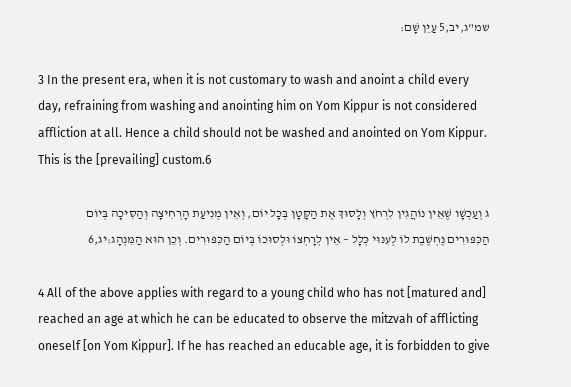שמ"ג,יב,5 עַיֵּן שָׁם:

3 In the present era, when it is not customary to wash and anoint a child every day, refraining from washing and anointing him on Yom Kippur is not considered affliction at all. Hence a child should not be washed and anointed on Yom Kippur. This is the [prevailing] custom.6

ג וְעַכְשָׁו שֶׁאֵין נוֹהֲגִין לִרְחֹץ וְלָסוּךְ אֶת הַקָּטָן בְּכָל יוֹם, וְאֵין מְנִיעַת הָרְחִיצָה וְהַסִּיכָה בְּיוֹם הַכִּפּוּרִים נֶחְשֶׁבֶת לוֹ לְעִנּוּי כְּלָל – אֵין לְרָחְצוֹ וּלְסוּכוֹ בְּיוֹם הַכִּפּוּרִים. וְכֵן הוּא הַמִּנְהָג:יג,6

4 All of the above applies with regard to a young child who has not [matured and] reached an age at which he can be educated to observe the mitzvah of afflicting oneself [on Yom Kippur]. If he has reached an educable age, it is forbidden to give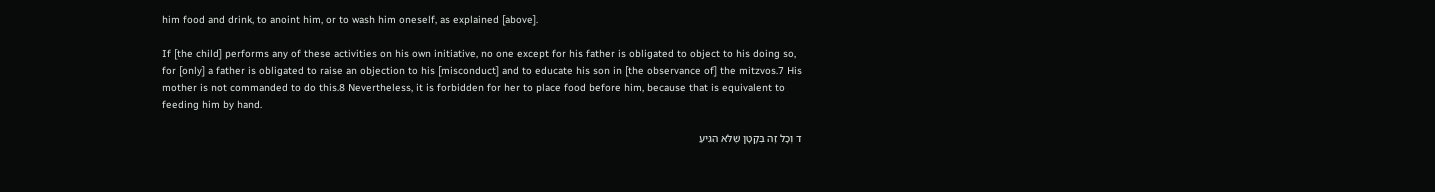him food and drink, to anoint him, or to wash him oneself, as explained [above].

If [the child] performs any of these activities on his own initiative, no one except for his father is obligated to object to his doing so, for [only] a father is obligated to raise an objection to his [misconduct] and to educate his son in [the observance of] the mitzvos.7 His mother is not commanded to do this.8 Nevertheless, it is forbidden for her to place food before him, because that is equivalent to feeding him by hand.

ד וְכָל זֶה בְּקָטָן שֶׁלֹּא הִגִּיעַ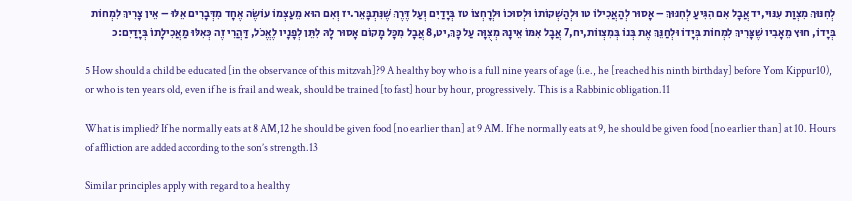לְחִנּוּךְ מִצְוַת עִנּוּי,יד אֲבָל אִם הִגִּיעַ לְחִנּוּךְ – אָסוּר לְהַאֲכִילוֹ טו וּלְהַשְׁקוֹתוֹ וּלְסוּכוֹ וּלְרָחְצוֹ טז בְּיָדַיִם וְעַל דֶּרֶךְ שֶׁנִּתְבָּאֵר.יז וְאִם הוּא מֵעַצְמוֹ עוֹשֶׂה אֶחָד מִדְּבָרִים אֵלּוּ – אֵין צָרִיךְ לִמְחוֹת בְּיָדוֹ, חוּץ מֵאָבִיו שֶׁצָּרִיךְ לִמְחוֹת בְּיָדוֹ וּלְחַנֵּךְ אֶת בְּנוֹ בְּמִצְווֹת,יח,7 אֲבָל אִמּוֹ אֵינָהּ מְצֻוָּה עַל כָּךְ,יט,8 אֲבָל מִכָּל מָקוֹם אָסוּר לָהּ לִתֵּן לְפָנָיו לֶאֱכֹל, דַּהֲרֵי זֶה כְּאִלּוּ מַאֲכִילָתוֹ בְּיָדַיִם:כ

5 How should a child be educated [in the observance of this mitzvah]?9 A healthy boy who is a full nine years of age (i.e., he [reached his ninth birthday] before Yom Kippur10), or who is ten years old, even if he is frail and weak, should be trained [to fast] hour by hour, progressively. This is a Rabbinic obligation.11

What is implied? If he normally eats at 8 AM,12 he should be given food [no earlier than] at 9 AM. If he normally eats at 9, he should be given food [no earlier than] at 10. Hours of affliction are added according to the son’s strength.13

Similar principles apply with regard to a healthy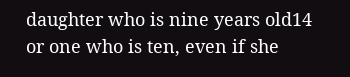daughter who is nine years old14 or one who is ten, even if she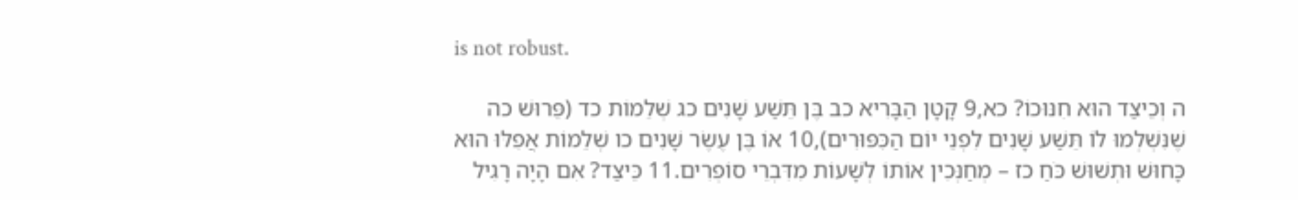is not robust.

ה וְכֵיצַד הוּא חִנּוּכוֹ? כא,9 קָטָן הַבָּרִיא כב בֶּן תֵּשַׁע שָׁנִים כג שְׁלֵמוֹת כד (פֵּרוּשׁ כה שֶׁנִּשְׁלְמוּ לוֹ תֵּשַׁע שָׁנִים לִפְנֵי יוֹם הַכִּפּוּרִים),10 אוֹ בֶּן עֶשֶׂר שָׁנִים כו שְׁלֵמוֹת אֲפִלּוּ הוּא כָּחוּשׁ וּתְשׁוּשׁ כֹּחַ כז – מְחַנְּכִין אוֹתוֹ לְשָׁעוֹת מִדִּבְרֵי סוֹפְרִים.11 כֵּיצַד? אִם הָיָה רָגִיל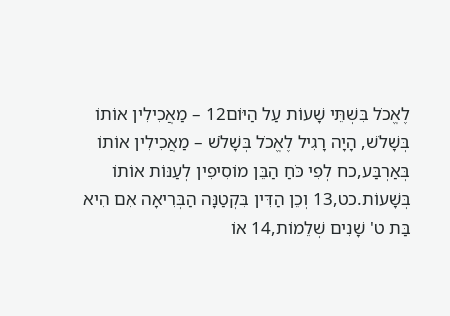לֶאֱכֹל בִּשְׁתֵּי שָׁעוֹת עַל הַיּוֹם12 – מַאֲכִילִין אוֹתוֹ בְּשָׁלֹשׁ, הָיָה רָגִיל לֶאֱכֹל בְּשָׁלֹשׁ – מַאֲכִילִין אוֹתוֹ בְּאַרְבַּע,כח לְפִי כֹּחַ הַבֵּן מוֹסִיפִין לְעַנּוֹת אוֹתוֹ בְּשָׁעוֹת.כט,13 וְכֵן הַדִּין בִּקְטַנָּה הַבְּרִיאָה אִם הִיא בַּת ט' שָׁנִים שְׁלֵמוֹת,14 אוֹ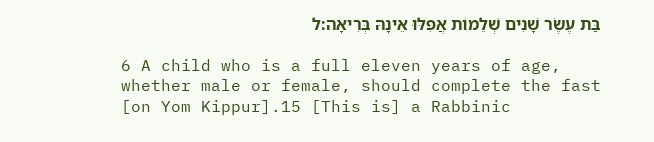בַּת עֶשֶׂר שָׁנִים שְׁלֵמוֹת אֲפִלּוּ אֵינָהּ בְּרִיאָה:ל

6 A child who is a full eleven years of age, whether male or female, should complete the fast [on Yom Kippur].15 [This is] a Rabbinic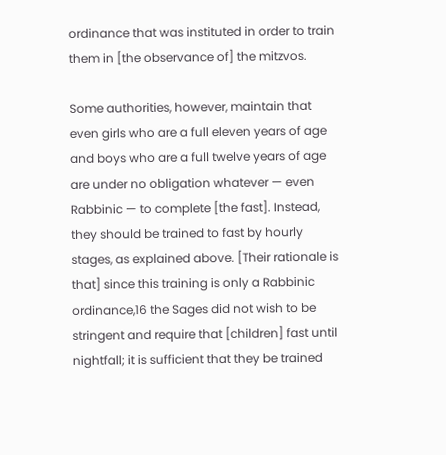ordinance that was instituted in order to train them in [the observance of] the mitzvos.

Some authorities, however, maintain that even girls who are a full eleven years of age and boys who are a full twelve years of age are under no obligation whatever — even Rabbinic — to complete [the fast]. Instead, they should be trained to fast by hourly stages, as explained above. [Their rationale is that] since this training is only a Rabbinic ordinance,16 the Sages did not wish to be stringent and require that [children] fast until nightfall; it is sufficient that they be trained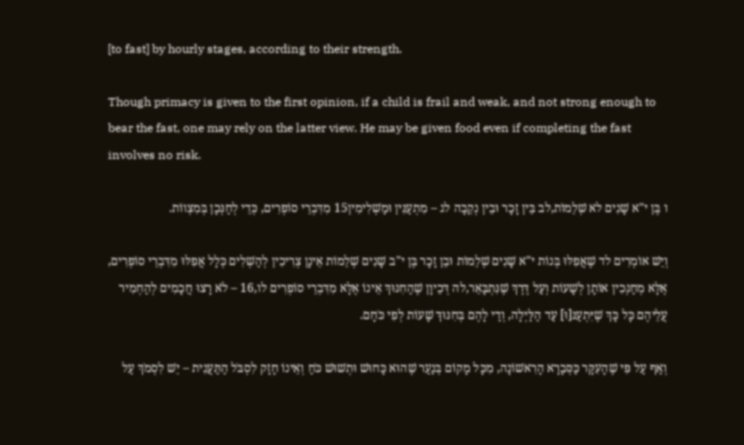[to fast] by hourly stages, according to their strength.

Though primacy is given to the first opinion, if a child is frail and weak, and not strong enough to bear the fast, one may rely on the latter view. He may be given food even if completing the fast involves no risk.

ו בֶּן י"א שָׁנִים לא שְׁלֵמוֹת,לב בֵּין זָכָר וּבֵין נְקֵבָה לג – מִתְעַנִּין וּמַשְׁלִימִין15 מִדִּבְרֵי סוֹפְרִים, כְּדֵי לְחַנְּכָן בְּמִצְווֹת.

וְיֵשׁ אוֹמְרִים לד שֶׁאֲפִלּוּ בְּנוֹת י"א שָׁנִים שְׁלֵמוֹת וּבֵן זָכָר בֶּן י"ב שָׁנִים שְׁלֵמוֹת אֵינָן צְרִיכִין לְהַשְׁלִים כְּלָל אֲפִלּוּ מִדִּבְרֵי סוֹפְרִים, אֶלָּא מְחַנְּכִין אוֹתָן לְשָׁעוֹת וְעַל דֶּרֶךְ שֶׁנִּתְבָּאֵר,לה דְּכֵיוָן שֶׁהַחִנּוּךְ אֵינוֹ אֶלָּא מִדִּבְרֵי סוֹפְרִים לו,16 – לֹא רָצוּ חֲכָמִים לְהַחְמִיר עֲלֵיהֶם כָּל כָּךְ שֶׁיִּתְעַנּ[וּ] עַד הַלַּיְלָה, וְדַי לָהֶם בְּחִנּוּךְ שָׁעוֹת לְפִי כֹּחָם.

וְאַף עַל פִּי שֶׁהָעִקָּר כַּסְּבָרָא הָרִאשׁוֹנָה, מִכָּל מָקוֹם בְּנַעַר שֶׁהוּא כָּחוּשׁ וּתְשׁוּשׁ כֹּחַ וְאֵינוֹ חָזָק לִסְבֹּל הַתַּעֲנִית – יֵשׁ לִסְמֹךְ עַל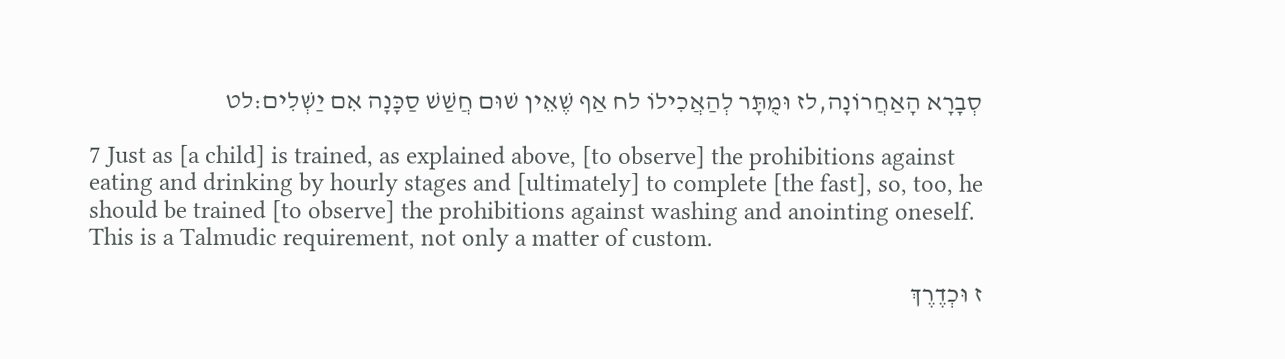סְבָרָא הָאַחֲרוֹנָה,לז וּמֻתָּר לְהַאֲכִילוֹ לח אַף שֶׁאֵין שׁוּם חֲשַׁשׁ סַכָּנָה אִם יַשְׁלִים:לט

7 Just as [a child] is trained, as explained above, [to observe] the prohibitions against eating and drinking by hourly stages and [ultimately] to complete [the fast], so, too, he should be trained [to observe] the prohibitions against washing and anointing oneself. This is a Talmudic requirement, not only a matter of custom.

ז וּכְדֶרֶךְ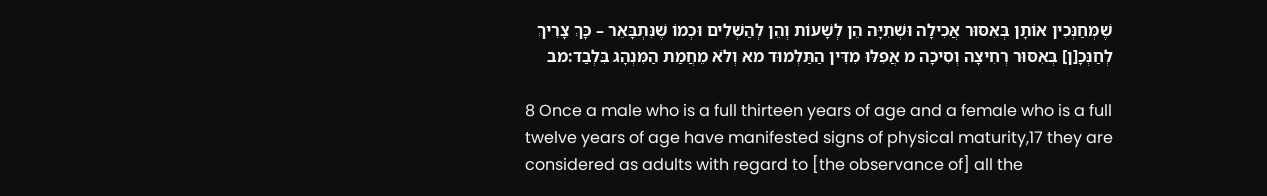שֶׁמְּחַנְּכִין אוֹתָן בְּאִסּוּר אֲכִילָה וּשְׁתִיָּה הֵן לְשָׁעוֹת וְהֵן לְהַשְׁלִים וּכְמוֹ שֶׁנִּתְבָּאֵר – כָּךְ צָרִיךְ לְחַנְּכָ[ן] בְּאִסּוּר רְחִיצָה וְסִיכָה מ אֲפִלּוּ מִדִּין הַתַּלְמוּד מא וְלֹא מֵחֲמַת הַמִּנְהָג בִּלְבַד:מב

8 Once a male who is a full thirteen years of age and a female who is a full twelve years of age have manifested signs of physical maturity,17 they are considered as adults with regard to [the observance of] all the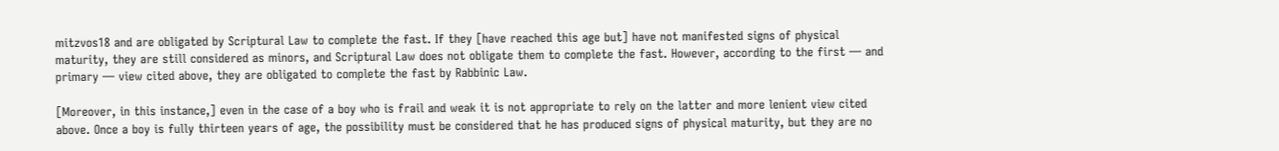mitzvos18 and are obligated by Scriptural Law to complete the fast. If they [have reached this age but] have not manifested signs of physical maturity, they are still considered as minors, and Scriptural Law does not obligate them to complete the fast. However, according to the first — and primary — view cited above, they are obligated to complete the fast by Rabbinic Law.

[Moreover, in this instance,] even in the case of a boy who is frail and weak it is not appropriate to rely on the latter and more lenient view cited above. Once a boy is fully thirteen years of age, the possibility must be considered that he has produced signs of physical maturity, but they are no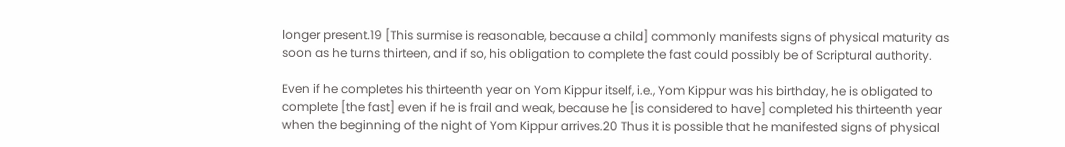longer present.19 [This surmise is reasonable, because a child] commonly manifests signs of physical maturity as soon as he turns thirteen, and if so, his obligation to complete the fast could possibly be of Scriptural authority.

Even if he completes his thirteenth year on Yom Kippur itself, i.e., Yom Kippur was his birthday, he is obligated to complete [the fast] even if he is frail and weak, because he [is considered to have] completed his thirteenth year when the beginning of the night of Yom Kippur arrives.20 Thus it is possible that he manifested signs of physical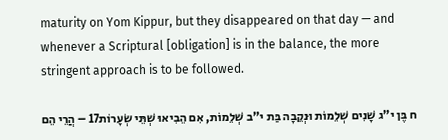maturity on Yom Kippur, but they disappeared on that day — and whenever a Scriptural [obligation] is in the balance, the more stringent approach is to be followed.

ח בֶּן י"ג שָׁנִים שְׁלֵמוֹת וּנְקֵבָה בַּת י"ב שְׁלֵמוֹת, אִם הֵבִיאוּ שְׁתֵּי שְׂעָרוֹת17 – הֲרֵי הֵם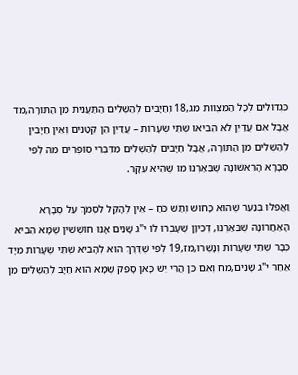כִּגְדוֹלִים לְכָל הַמִּצְווֹת מג,18 וְחַיָּבִים לְהַשְׁלִים הַתַּעֲנִית מִן הַתּוֹרָה,מד אֲבָל אִם עֲדַיִן לֹא הֵבִיאוּ שְׁתֵּי שְׂעָרוֹת – עֲדַיִן הֵן קְטַנִּים וְאֵין חַיָּבִין לְהַשְׁלִים מִן הַתּוֹרָה, אֲבָל חַיָּבִים לְהַשְׁלִים מִדִּבְרֵי סוֹפְרִים מה לְפִי סְבָרָא הָרִאשׁוֹנָה שֶׁבֵּאַרְנוּ מו שֶׁהִיא עִקָּר.

וַאֲפִלּוּ בְּנַעַר שֶׁהוּא כָּחוּשׁ וְתַשׁ כֹּחַ – אֵין לְהָקֵל לִסְמֹךְ עַל סְבָרָא הָאַחֲרוֹנָה שֶׁבֵּאַרְנוּ, דְּכֵיוָן שֶׁעָבְרוּ לוֹ י"ג שָׁנִים אָנוּ חוֹשְׁשִׁין שֶׁמָּא הֵבִיא כְּבָר שְׁתֵּי שְׂעָרוֹת וְנָשְׁרוּ,מז,19 לְפִי שֶׁדֶּרֶךְ הוּא לְהָבִיא שְׁתֵּי שְׂעָרוֹת מִיָּד אַחַר י"ג שָׁנִים,מח וְאִם כֵּן הֲרֵי יֵשׁ כָּאן סָפֵק שֶׁמָּא הוּא חַיָּב לְהַשְׁלִים מִן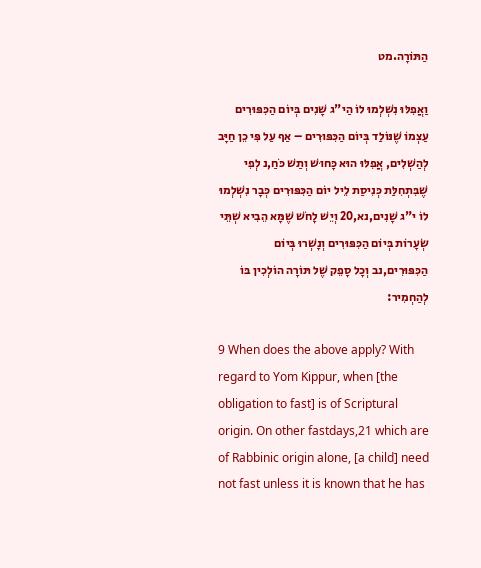הַתּוֹרָה.מט

וַאֲפִלּוּ נִשְׁלְמוּ לוֹ הַי"ג שָׁנִים בְּיוֹם הַכִּפּוּרִים עַצְמוֹ שֶׁנּוֹלַד בְּיוֹם הַכִּפּוּרִים – אַף עַל פִּי כֵן חַיָּב לְהַשְׁלִים, אֲפִלּוּ הוּא כָּחוּשׁ וְתַשׁ כֹּחַ,נ לְפִי שֶׁבִּתְחִלַּת כְּנִיסַת לֵיל יוֹם הַכִּפּוּרִים כְּבָר נִשְׁלְמוּ לוֹ י"ג שָׁנִים,נא,20 וְיֵשׁ לָחֹשׁ שֶׁמָּא הֵבִיא שְׁתֵּי שְׂעָרוֹת בְּיוֹם הַכִּפּוּרִים וְנָשְׁרוּ בְּיוֹם הַכִּפּוּרִים,נב וְכָל סָפֵק שֶׁל תּוֹרָה הוֹלְכִין בּוֹ לְהַחְמִיר:

9 When does the above apply? With regard to Yom Kippur, when [the obligation to fast] is of Scriptural origin. On other fastdays,21 which are of Rabbinic origin alone, [a child] need not fast unless it is known that he has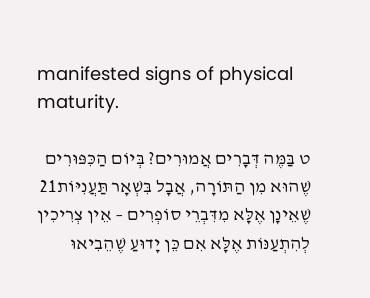manifested signs of physical maturity.

ט בַּמֶּה דְּבָרִים אֲמוּרִים? בְּיוֹם הַכִּפּוּרִים שֶׁהוּא מִן הַתּוֹרָה, אֲבָל בִּשְׁאָר תַּעֲנִיּוֹת21 שֶׁאֵינָן אֶלָּא מִדִּבְרֵי סוֹפְרִים – אֵין צְרִיכִין לְהִתְעַנּוֹת אֶלָּא אִם כֵּן יָדוּעַ שֶׁהֵבִיאוּ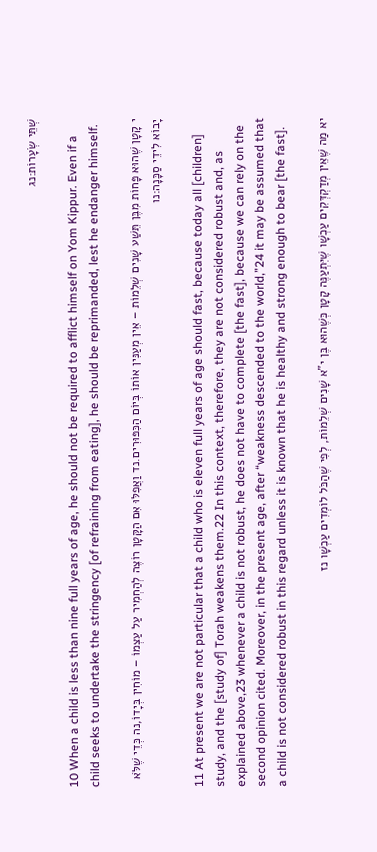שְׁתֵּי שְׂעָרוֹת:נג

10 When a child is less than nine full years of age, he should not be required to afflict himself on Yom Kippur. Even if a child seeks to undertake the stringency [of refraining from eating], he should be reprimanded, lest he endanger himself.

י קָטָן שֶׁהוּא פָּחוֹת מִבֶּן תֵּשַׁע שָׁנִים שְׁלֵמוֹת – אֵין מְעַנִּין אוֹתוֹ בְּיוֹם הַכִּפּוּרִים.נד וַאֲפִלּוּ אִם הַקָּטָן רוֹצֶה לְהַחְמִיר עַל עַצְמוֹ – מוֹחִין בְּיָדוֹ,נה כְּדֵי שֶׁלֹּא יָבוֹא לִידֵי סַכָּנָה:נו

11 At present we are not particular that a child who is eleven full years of age should fast, because today all [children] study, and the [study of] Torah weakens them.22 In this context, therefore, they are not considered robust and, as explained above,23 whenever a child is not robust, he does not have to complete [the fast], because we can rely on the second opinion cited. Moreover, in the present age, after “weakness descended to the world,”24 it may be assumed that a child is not considered robust in this regard unless it is known that he is healthy and strong enough to bear [the fast].

יא מַה שֶּׁאֵין מְדַקְדְּקִים עַכְשָׁו שֶׁיִּתְעַנֶּה קָטָן כְּשֶׁהוּא בֶּן י"א שָׁנִים שְׁלֵמוֹת, לְפִי שֶׁהַכֹּל לוֹמְדִים עַכְשָׁו נז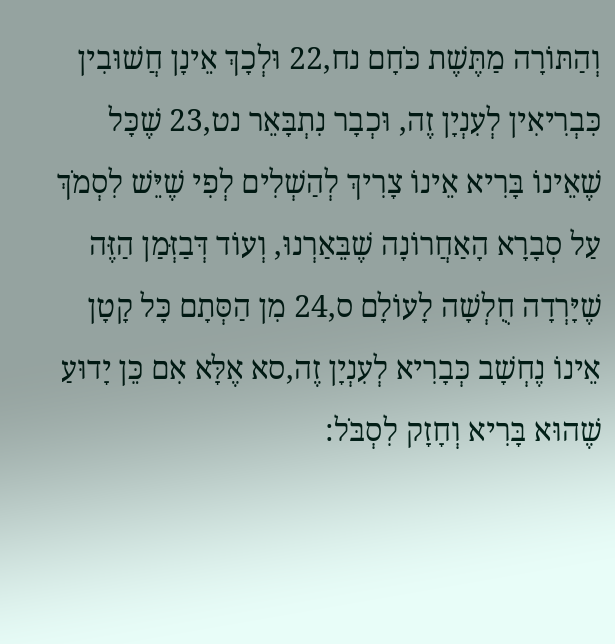וְהַתּוֹרָה מַתֶּשֶׁת כֹּחָם נח,22 וּלְכָךְ אֵינָן חֲשׁוּבִין כִּבְרִיאִין לְעִנְיָן זֶה, וּכְבָר נִתְבָּאֵר נט,23 שֶׁכָּל שֶׁאֵינוֹ בָּרִיא אֵינוֹ צָרִיךְ לְהַשְׁלִים לְפִי שֶׁיֵּשׁ לִסְמֹךְ עַל סְבָרָא הָאַחֲרוֹנָה שֶׁבֵּאַרְנוּ, וְעוֹד דְּבַזְּמַן הַזֶּה שֶׁיָּרְדָה חֻלְשָׁה לָעוֹלָם ס,24 מִן הַסְּתָם כָּל קָטָן אֵינוֹ נֶחְשָׁב כְּבָרִיא לְעִנְיָן זֶה,סא אֶלָּא אִם כֵּן יָדוּעַ שֶׁהוּא בָּרִיא וְחָזָק לִסְבֹּל: